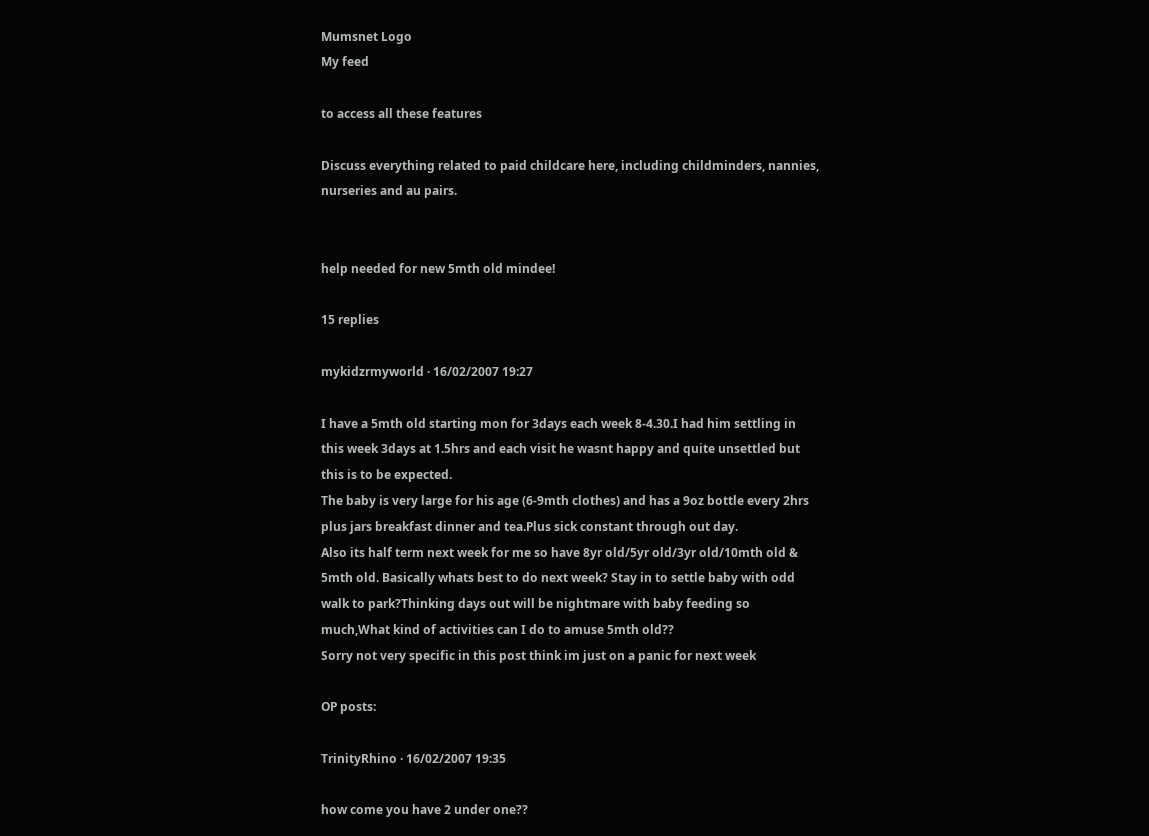Mumsnet Logo
My feed

to access all these features

Discuss everything related to paid childcare here, including childminders, nannies, nurseries and au pairs.


help needed for new 5mth old mindee!

15 replies

mykidzrmyworld · 16/02/2007 19:27

I have a 5mth old starting mon for 3days each week 8-4.30.I had him settling in this week 3days at 1.5hrs and each visit he wasnt happy and quite unsettled but this is to be expected.
The baby is very large for his age (6-9mth clothes) and has a 9oz bottle every 2hrs plus jars breakfast dinner and tea.Plus sick constant through out day.
Also its half term next week for me so have 8yr old/5yr old/3yr old/10mth old & 5mth old. Basically whats best to do next week? Stay in to settle baby with odd walk to park?Thinking days out will be nightmare with baby feeding so much,What kind of activities can I do to amuse 5mth old??
Sorry not very specific in this post think im just on a panic for next week

OP posts:

TrinityRhino · 16/02/2007 19:35

how come you have 2 under one??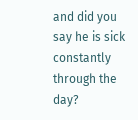and did you say he is sick constantly through the day?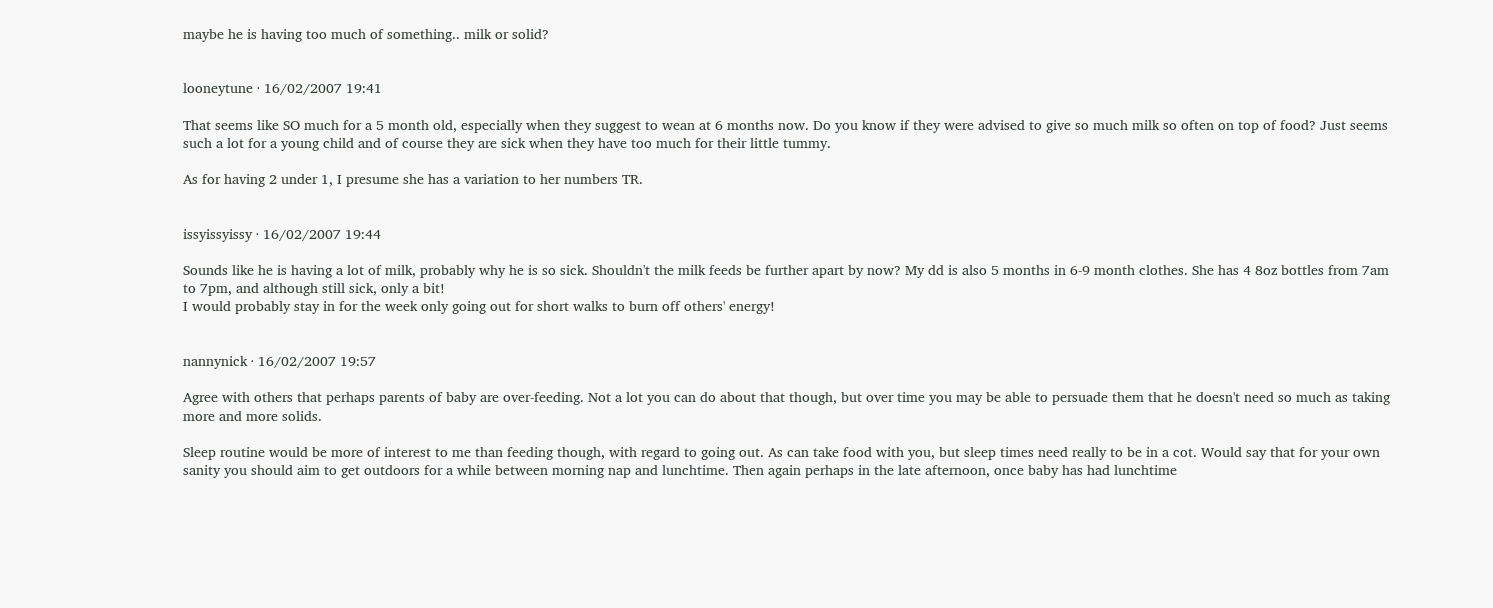maybe he is having too much of something.. milk or solid?


looneytune · 16/02/2007 19:41

That seems like SO much for a 5 month old, especially when they suggest to wean at 6 months now. Do you know if they were advised to give so much milk so often on top of food? Just seems such a lot for a young child and of course they are sick when they have too much for their little tummy.

As for having 2 under 1, I presume she has a variation to her numbers TR.


issyissyissy · 16/02/2007 19:44

Sounds like he is having a lot of milk, probably why he is so sick. Shouldn't the milk feeds be further apart by now? My dd is also 5 months in 6-9 month clothes. She has 4 8oz bottles from 7am to 7pm, and although still sick, only a bit!
I would probably stay in for the week only going out for short walks to burn off others' energy!


nannynick · 16/02/2007 19:57

Agree with others that perhaps parents of baby are over-feeding. Not a lot you can do about that though, but over time you may be able to persuade them that he doesn't need so much as taking more and more solids.

Sleep routine would be more of interest to me than feeding though, with regard to going out. As can take food with you, but sleep times need really to be in a cot. Would say that for your own sanity you should aim to get outdoors for a while between morning nap and lunchtime. Then again perhaps in the late afternoon, once baby has had lunchtime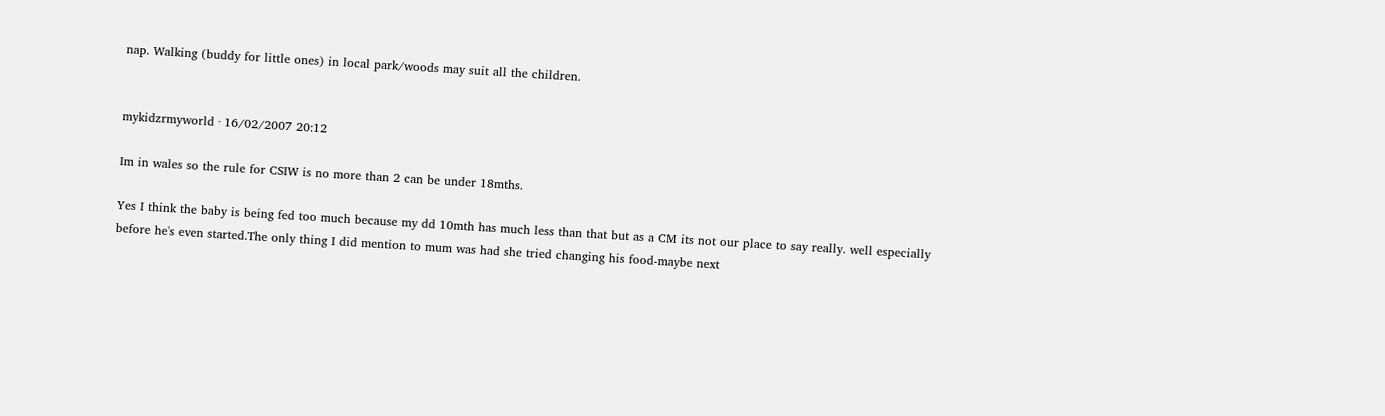nap. Walking (buddy for little ones) in local park/woods may suit all the children.


mykidzrmyworld · 16/02/2007 20:12

Im in wales so the rule for CSIW is no more than 2 can be under 18mths.

Yes I think the baby is being fed too much because my dd 10mth has much less than that but as a CM its not our place to say really. well especially before he's even started.The only thing I did mention to mum was had she tried changing his food-maybe next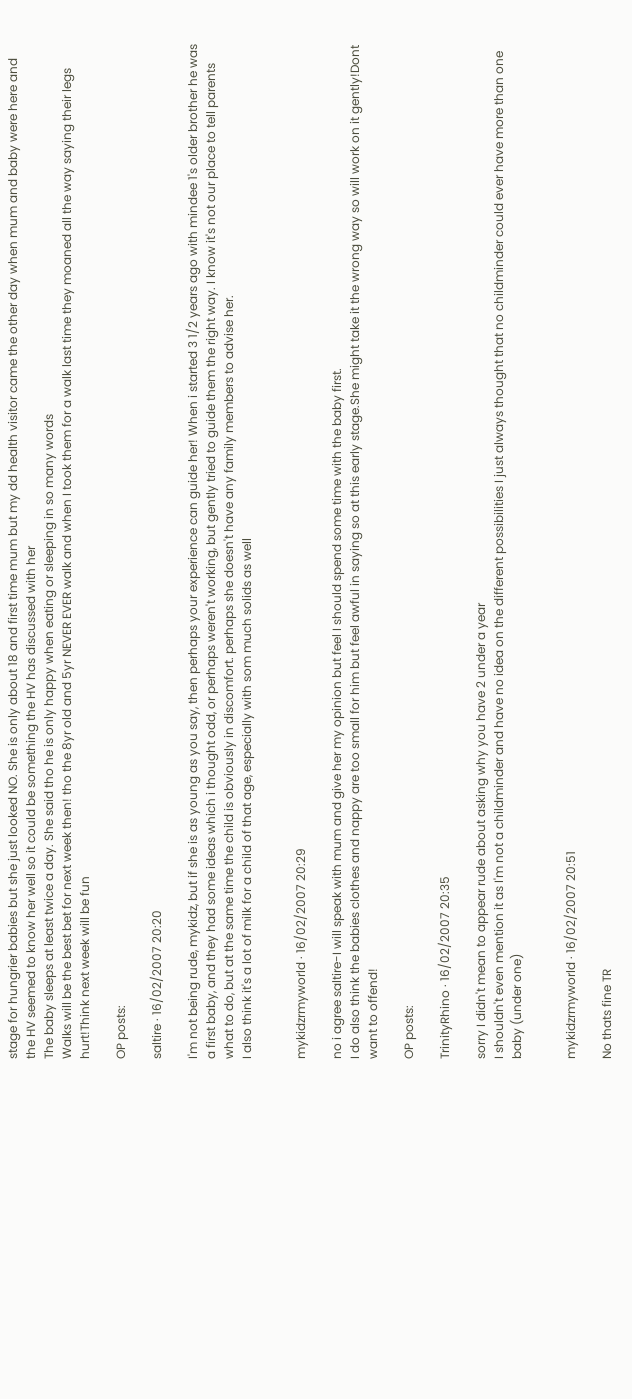stage for hungrier babies but she just looked NO. She is only about 18 and first time mum but my dd health visitor came the other day when mum and baby were here and the HV seemed to know her well so it could be something the HV has discussed with her
The baby sleeps at least twice a day. She said tho he is only happy when eating or sleeping in so many words
Walks will be the best bet for next week then! tho the 8yr old and 5yr NEVER EVER walk and when I took them for a walk last time they moaned all the way saying their legs hurt!Think next week will be fun

OP posts:

saltire · 16/02/2007 20:20

I'm not being rude, mykidz, but if she is as young as you say, then perhaps your experience can guide her! When i started 3 1/2 years ago with mindee 1's older brother he was a first baby, and they had some ideas which i thought odd, or perhaps weren't working, but gently tried to guide them the right way. I know it's not our place to tell parents what to do, but at the same time the child is obviously in discomfort. perhaps she doesn't have any family members to advise her.
I also think it's a lot of milk for a child of that age, especially with som much solids as well


mykidzrmyworld · 16/02/2007 20:29

no i agree saltire-I will speak with mum and give her my opinion but feel I should spend some time with the baby first.
I do also think the babies clothes and nappy are too small for him but feel awful in saying so at this early stage.She might take it the wrong way so will work on it gently!Dont want to offend!

OP posts:

TrinityRhino · 16/02/2007 20:35

sorry I didn't mean to appear rude about asking why you have 2 under a year
I shouldn't even mention it as I'm not a childminder and have no idea on the different possibilities I just always thought that no childminder could ever have more than one baby (under one)


mykidzrmyworld · 16/02/2007 20:51

No thats fine TR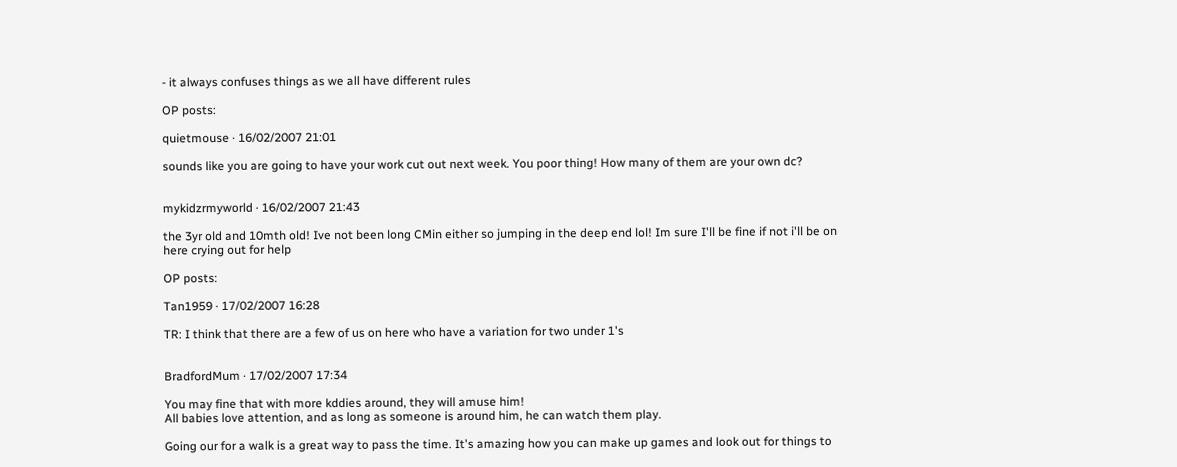- it always confuses things as we all have different rules

OP posts:

quietmouse · 16/02/2007 21:01

sounds like you are going to have your work cut out next week. You poor thing! How many of them are your own dc?


mykidzrmyworld · 16/02/2007 21:43

the 3yr old and 10mth old! Ive not been long CMin either so jumping in the deep end lol! Im sure I'll be fine if not i'll be on here crying out for help

OP posts:

Tan1959 · 17/02/2007 16:28

TR: I think that there are a few of us on here who have a variation for two under 1's


BradfordMum · 17/02/2007 17:34

You may fine that with more kddies around, they will amuse him!
All babies love attention, and as long as someone is around him, he can watch them play.

Going our for a walk is a great way to pass the time. It's amazing how you can make up games and look out for things to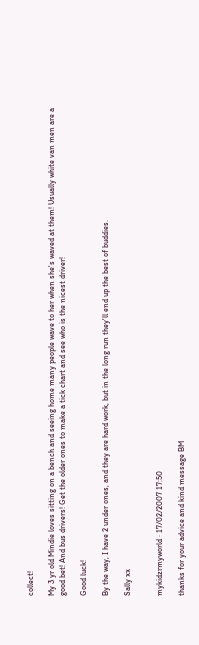collect!

My 3 yr old Mindie loves sitting on a bench and seeing home many people wave to her when she's waved at them! Usually white van men are a good bet! And bus drivers! Get the older ones to make a tick chart and see who is the nicest driver!

Good luck!

By the way, I have 2 under ones, and they are hard work, but in the long run they'll end up the best of buddies.

Sally xx


mykidzrmyworld · 17/02/2007 17:50

thanks for your advice and kind message BM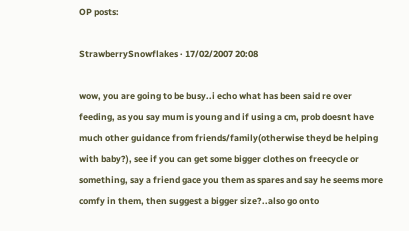OP posts:

StrawberrySnowflakes · 17/02/2007 20:08

wow, you are going to be busy..i echo what has been said re over feeding, as you say mum is young and if using a cm, prob doesnt have much other guidance from friends/family(otherwise theyd be helping with baby?), see if you can get some bigger clothes on freecycle or something, say a friend gace you them as spares and say he seems more comfy in them, then suggest a bigger size?..also go onto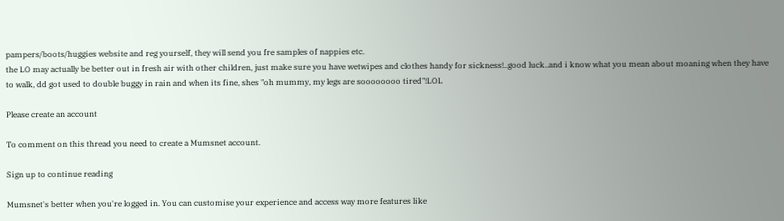pampers/boots/huggies website and reg yourself, they will send you fre samples of nappies etc.
the LO may actually be better out in fresh air with other children, just make sure you have wetwipes and clothes handy for sickness!..good luck..and i know what you mean about moaning when they have to walk, dd got used to double buggy in rain and when its fine, shes "oh mummy, my legs are soooooooo tired"!LOL

Please create an account

To comment on this thread you need to create a Mumsnet account.

Sign up to continue reading

Mumsnet's better when you're logged in. You can customise your experience and access way more features like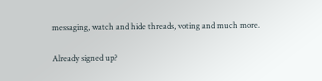messaging, watch and hide threads, voting and much more.

Already signed up?